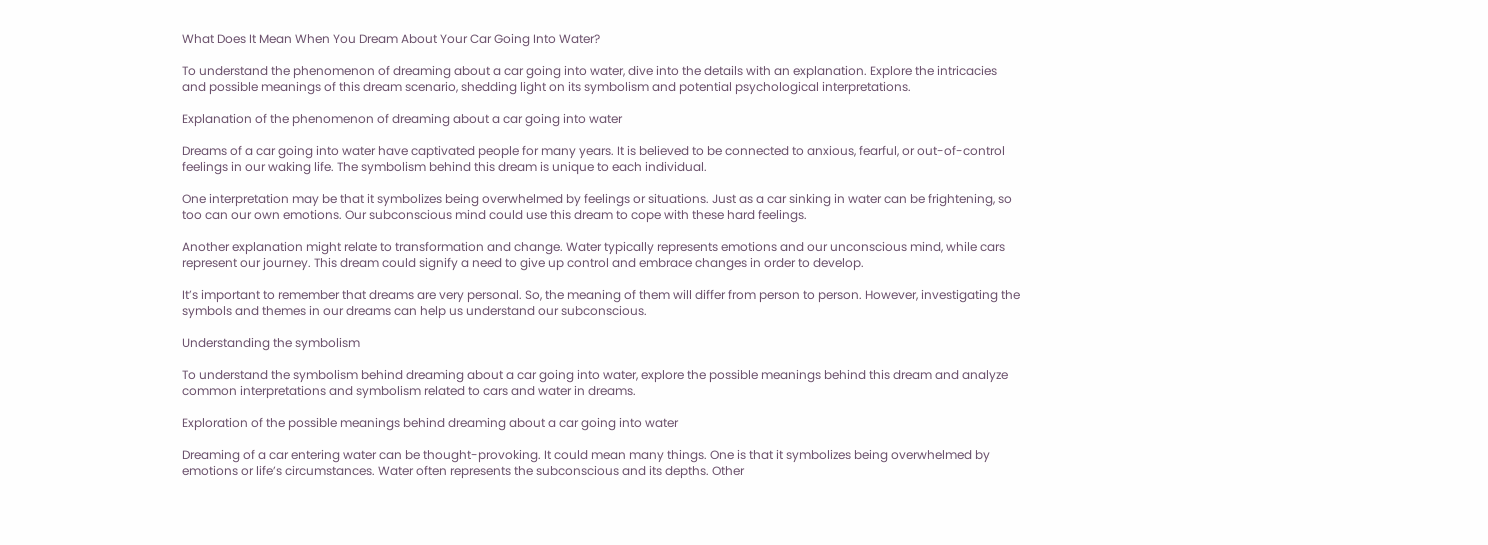What Does It Mean When You Dream About Your Car Going Into Water?

To understand the phenomenon of dreaming about a car going into water, dive into the details with an explanation. Explore the intricacies and possible meanings of this dream scenario, shedding light on its symbolism and potential psychological interpretations.

Explanation of the phenomenon of dreaming about a car going into water

Dreams of a car going into water have captivated people for many years. It is believed to be connected to anxious, fearful, or out-of-control feelings in our waking life. The symbolism behind this dream is unique to each individual.

One interpretation may be that it symbolizes being overwhelmed by feelings or situations. Just as a car sinking in water can be frightening, so too can our own emotions. Our subconscious mind could use this dream to cope with these hard feelings.

Another explanation might relate to transformation and change. Water typically represents emotions and our unconscious mind, while cars represent our journey. This dream could signify a need to give up control and embrace changes in order to develop.

It’s important to remember that dreams are very personal. So, the meaning of them will differ from person to person. However, investigating the symbols and themes in our dreams can help us understand our subconscious.

Understanding the symbolism

To understand the symbolism behind dreaming about a car going into water, explore the possible meanings behind this dream and analyze common interpretations and symbolism related to cars and water in dreams.

Exploration of the possible meanings behind dreaming about a car going into water

Dreaming of a car entering water can be thought-provoking. It could mean many things. One is that it symbolizes being overwhelmed by emotions or life’s circumstances. Water often represents the subconscious and its depths. Other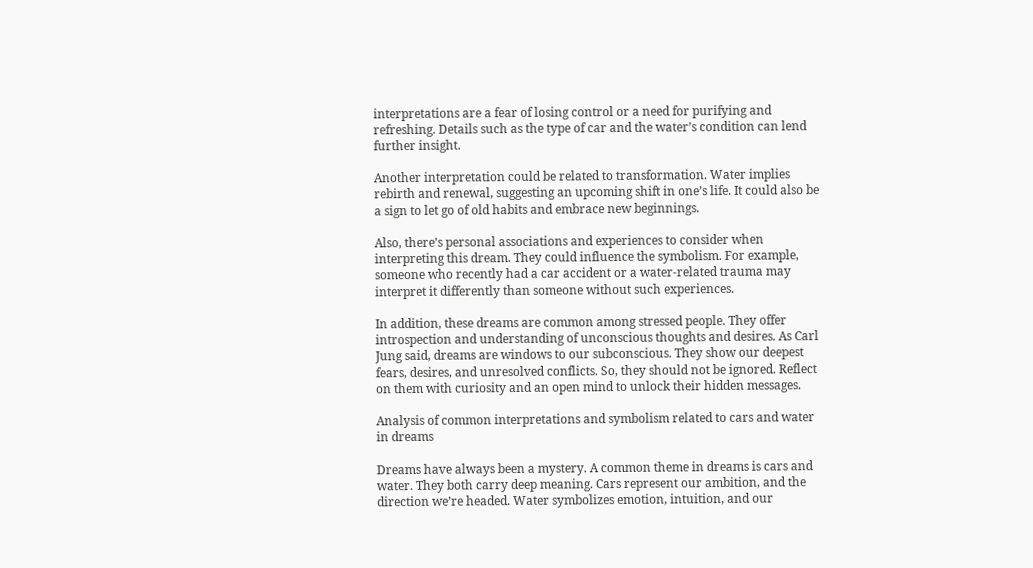interpretations are a fear of losing control or a need for purifying and refreshing. Details such as the type of car and the water’s condition can lend further insight.

Another interpretation could be related to transformation. Water implies rebirth and renewal, suggesting an upcoming shift in one’s life. It could also be a sign to let go of old habits and embrace new beginnings.

Also, there’s personal associations and experiences to consider when interpreting this dream. They could influence the symbolism. For example, someone who recently had a car accident or a water-related trauma may interpret it differently than someone without such experiences.

In addition, these dreams are common among stressed people. They offer introspection and understanding of unconscious thoughts and desires. As Carl Jung said, dreams are windows to our subconscious. They show our deepest fears, desires, and unresolved conflicts. So, they should not be ignored. Reflect on them with curiosity and an open mind to unlock their hidden messages.

Analysis of common interpretations and symbolism related to cars and water in dreams

Dreams have always been a mystery. A common theme in dreams is cars and water. They both carry deep meaning. Cars represent our ambition, and the direction we’re headed. Water symbolizes emotion, intuition, and our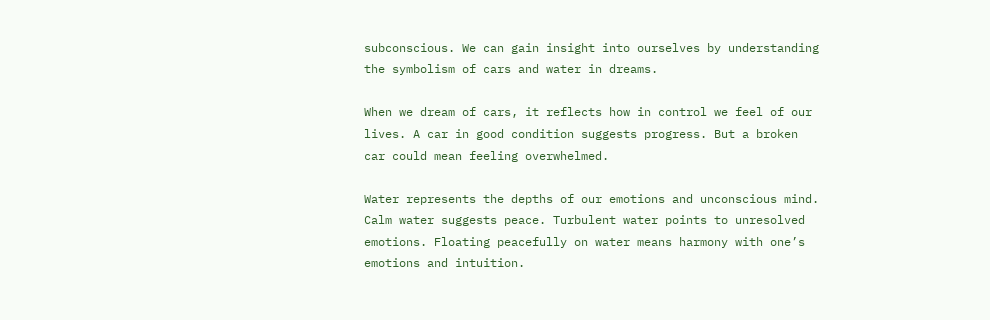subconscious. We can gain insight into ourselves by understanding the symbolism of cars and water in dreams.

When we dream of cars, it reflects how in control we feel of our lives. A car in good condition suggests progress. But a broken car could mean feeling overwhelmed.

Water represents the depths of our emotions and unconscious mind. Calm water suggests peace. Turbulent water points to unresolved emotions. Floating peacefully on water means harmony with one’s emotions and intuition.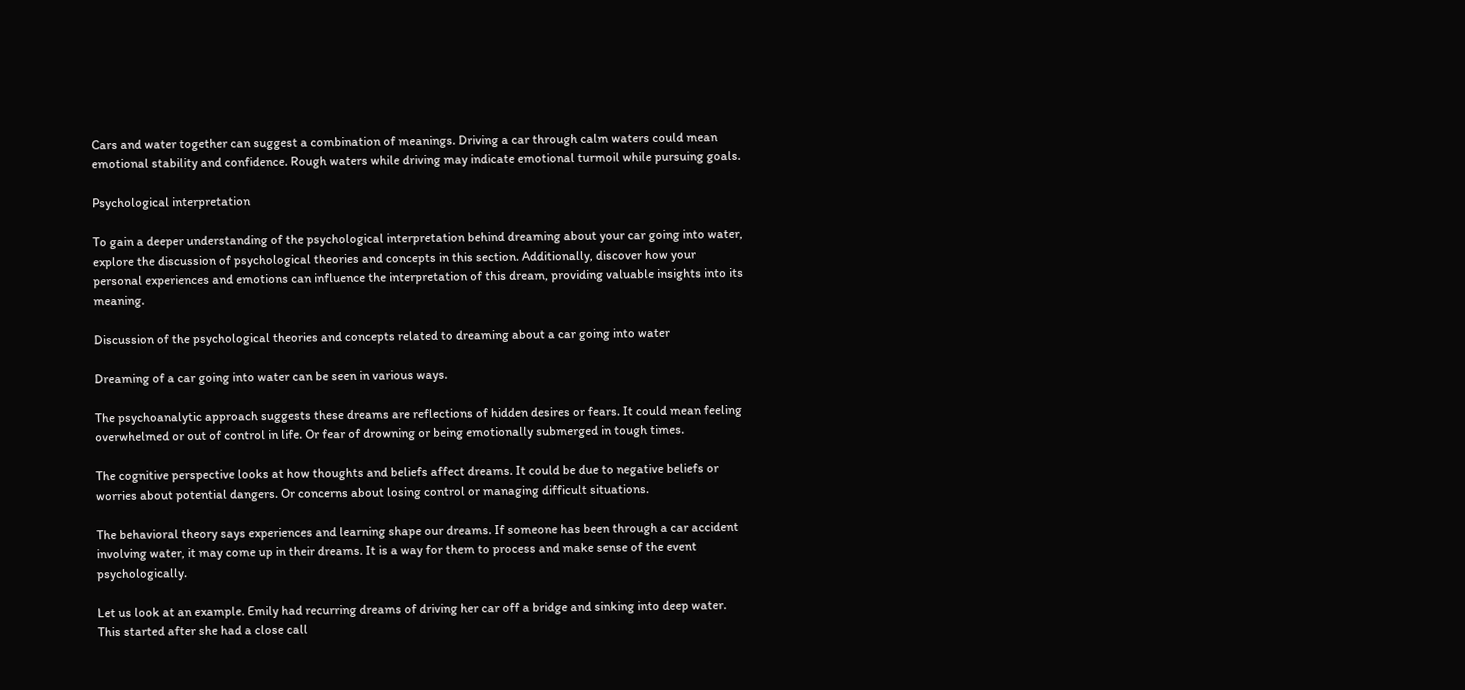Cars and water together can suggest a combination of meanings. Driving a car through calm waters could mean emotional stability and confidence. Rough waters while driving may indicate emotional turmoil while pursuing goals.

Psychological interpretation

To gain a deeper understanding of the psychological interpretation behind dreaming about your car going into water, explore the discussion of psychological theories and concepts in this section. Additionally, discover how your personal experiences and emotions can influence the interpretation of this dream, providing valuable insights into its meaning.

Discussion of the psychological theories and concepts related to dreaming about a car going into water

Dreaming of a car going into water can be seen in various ways.

The psychoanalytic approach suggests these dreams are reflections of hidden desires or fears. It could mean feeling overwhelmed or out of control in life. Or fear of drowning or being emotionally submerged in tough times.

The cognitive perspective looks at how thoughts and beliefs affect dreams. It could be due to negative beliefs or worries about potential dangers. Or concerns about losing control or managing difficult situations.

The behavioral theory says experiences and learning shape our dreams. If someone has been through a car accident involving water, it may come up in their dreams. It is a way for them to process and make sense of the event psychologically.

Let us look at an example. Emily had recurring dreams of driving her car off a bridge and sinking into deep water. This started after she had a close call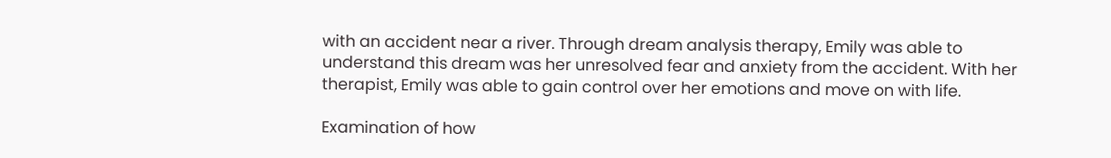with an accident near a river. Through dream analysis therapy, Emily was able to understand this dream was her unresolved fear and anxiety from the accident. With her therapist, Emily was able to gain control over her emotions and move on with life.

Examination of how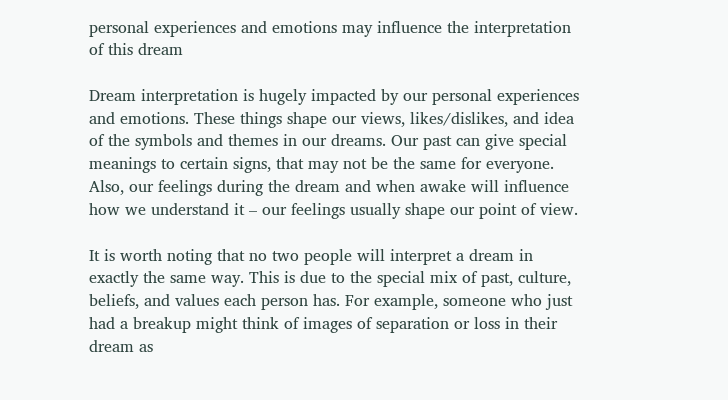personal experiences and emotions may influence the interpretation of this dream

Dream interpretation is hugely impacted by our personal experiences and emotions. These things shape our views, likes/dislikes, and idea of the symbols and themes in our dreams. Our past can give special meanings to certain signs, that may not be the same for everyone. Also, our feelings during the dream and when awake will influence how we understand it – our feelings usually shape our point of view.

It is worth noting that no two people will interpret a dream in exactly the same way. This is due to the special mix of past, culture, beliefs, and values each person has. For example, someone who just had a breakup might think of images of separation or loss in their dream as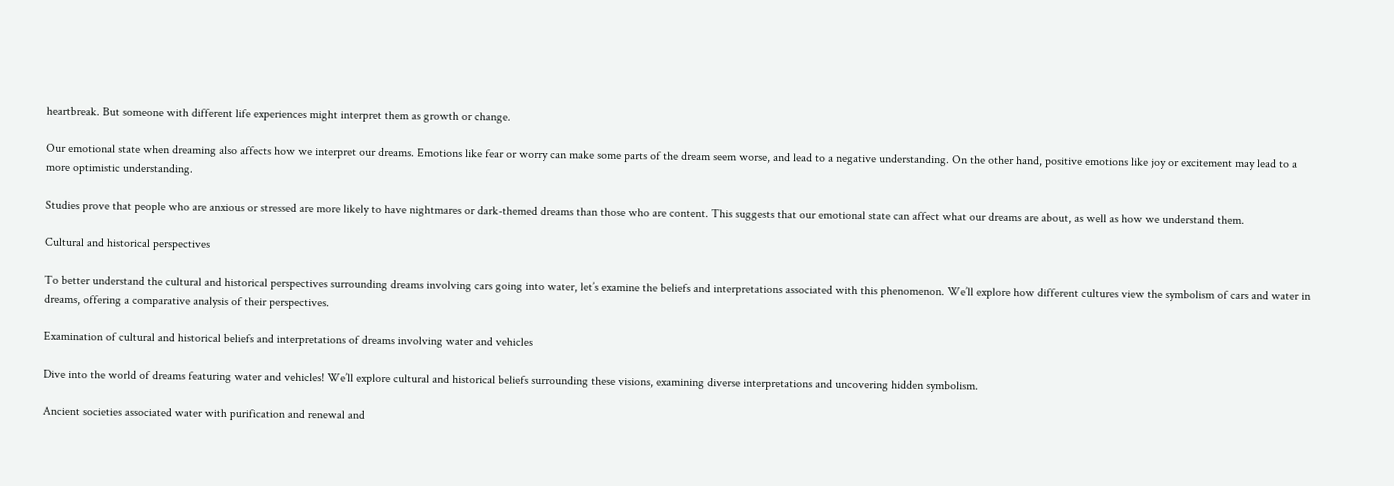heartbreak. But someone with different life experiences might interpret them as growth or change.

Our emotional state when dreaming also affects how we interpret our dreams. Emotions like fear or worry can make some parts of the dream seem worse, and lead to a negative understanding. On the other hand, positive emotions like joy or excitement may lead to a more optimistic understanding.

Studies prove that people who are anxious or stressed are more likely to have nightmares or dark-themed dreams than those who are content. This suggests that our emotional state can affect what our dreams are about, as well as how we understand them.

Cultural and historical perspectives

To better understand the cultural and historical perspectives surrounding dreams involving cars going into water, let’s examine the beliefs and interpretations associated with this phenomenon. We’ll explore how different cultures view the symbolism of cars and water in dreams, offering a comparative analysis of their perspectives.

Examination of cultural and historical beliefs and interpretations of dreams involving water and vehicles

Dive into the world of dreams featuring water and vehicles! We’ll explore cultural and historical beliefs surrounding these visions, examining diverse interpretations and uncovering hidden symbolism.

Ancient societies associated water with purification and renewal and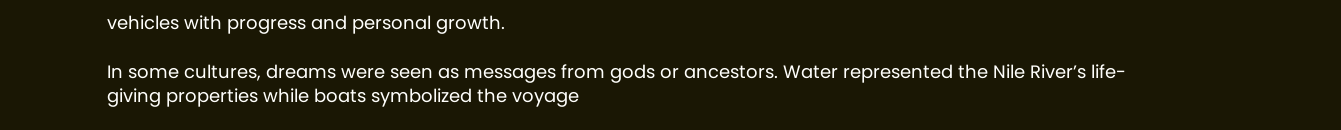vehicles with progress and personal growth.

In some cultures, dreams were seen as messages from gods or ancestors. Water represented the Nile River’s life-giving properties while boats symbolized the voyage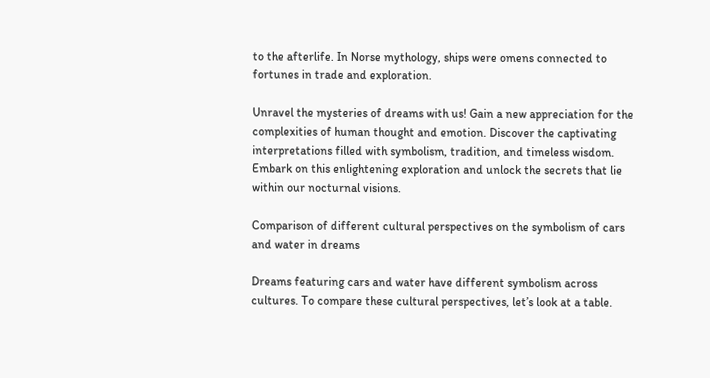to the afterlife. In Norse mythology, ships were omens connected to fortunes in trade and exploration.

Unravel the mysteries of dreams with us! Gain a new appreciation for the complexities of human thought and emotion. Discover the captivating interpretations filled with symbolism, tradition, and timeless wisdom. Embark on this enlightening exploration and unlock the secrets that lie within our nocturnal visions.

Comparison of different cultural perspectives on the symbolism of cars and water in dreams

Dreams featuring cars and water have different symbolism across cultures. To compare these cultural perspectives, let’s look at a table.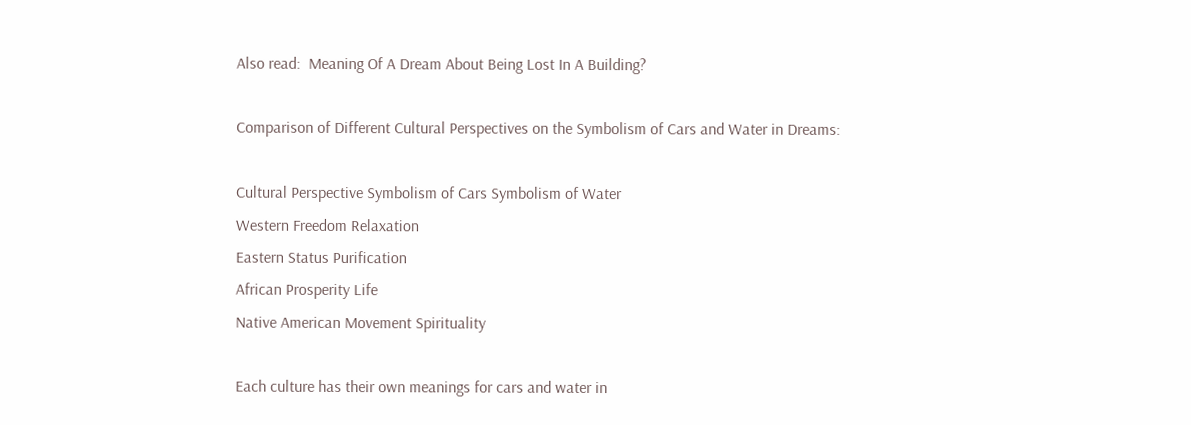Also read:  Meaning Of A Dream About Being Lost In A Building?

Comparison of Different Cultural Perspectives on the Symbolism of Cars and Water in Dreams:

Cultural Perspective Symbolism of Cars Symbolism of Water
Western Freedom Relaxation
Eastern Status Purification
African Prosperity Life
Native American Movement Spirituality

Each culture has their own meanings for cars and water in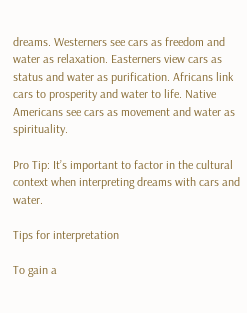dreams. Westerners see cars as freedom and water as relaxation. Easterners view cars as status and water as purification. Africans link cars to prosperity and water to life. Native Americans see cars as movement and water as spirituality.

Pro Tip: It’s important to factor in the cultural context when interpreting dreams with cars and water.

Tips for interpretation

To gain a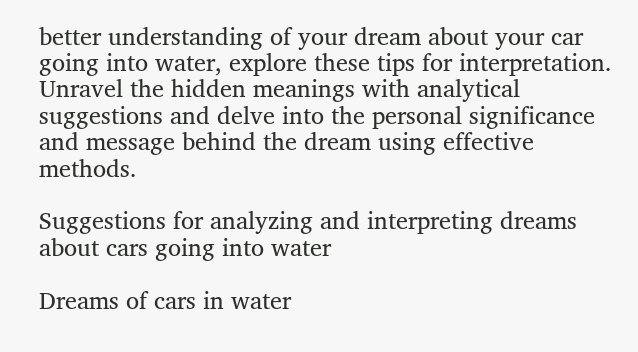better understanding of your dream about your car going into water, explore these tips for interpretation. Unravel the hidden meanings with analytical suggestions and delve into the personal significance and message behind the dream using effective methods.

Suggestions for analyzing and interpreting dreams about cars going into water

Dreams of cars in water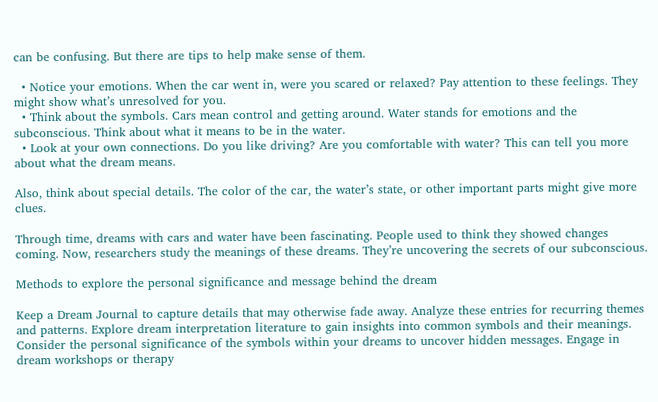can be confusing. But there are tips to help make sense of them.

  • Notice your emotions. When the car went in, were you scared or relaxed? Pay attention to these feelings. They might show what’s unresolved for you.
  • Think about the symbols. Cars mean control and getting around. Water stands for emotions and the subconscious. Think about what it means to be in the water.
  • Look at your own connections. Do you like driving? Are you comfortable with water? This can tell you more about what the dream means.

Also, think about special details. The color of the car, the water’s state, or other important parts might give more clues.

Through time, dreams with cars and water have been fascinating. People used to think they showed changes coming. Now, researchers study the meanings of these dreams. They’re uncovering the secrets of our subconscious.

Methods to explore the personal significance and message behind the dream

Keep a Dream Journal to capture details that may otherwise fade away. Analyze these entries for recurring themes and patterns. Explore dream interpretation literature to gain insights into common symbols and their meanings. Consider the personal significance of the symbols within your dreams to uncover hidden messages. Engage in dream workshops or therapy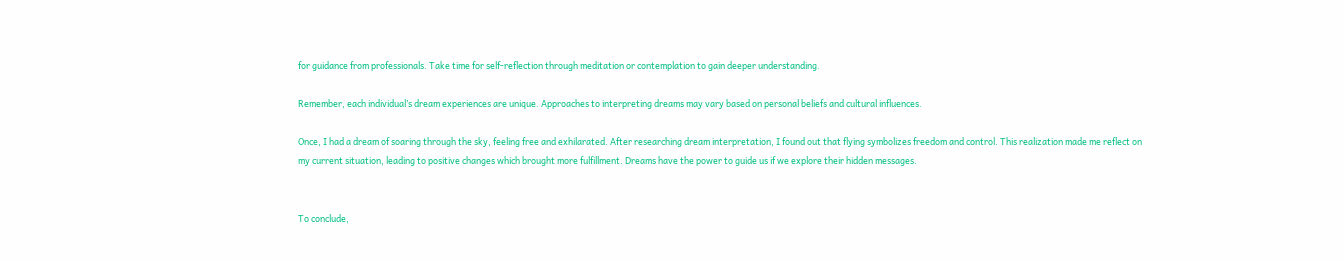for guidance from professionals. Take time for self-reflection through meditation or contemplation to gain deeper understanding.

Remember, each individual’s dream experiences are unique. Approaches to interpreting dreams may vary based on personal beliefs and cultural influences.

Once, I had a dream of soaring through the sky, feeling free and exhilarated. After researching dream interpretation, I found out that flying symbolizes freedom and control. This realization made me reflect on my current situation, leading to positive changes which brought more fulfillment. Dreams have the power to guide us if we explore their hidden messages.


To conclude,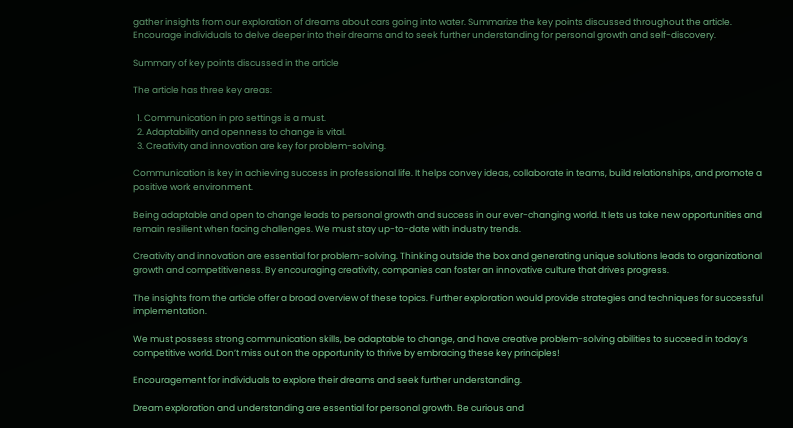gather insights from our exploration of dreams about cars going into water. Summarize the key points discussed throughout the article. Encourage individuals to delve deeper into their dreams and to seek further understanding for personal growth and self-discovery.

Summary of key points discussed in the article

The article has three key areas:

  1. Communication in pro settings is a must.
  2. Adaptability and openness to change is vital.
  3. Creativity and innovation are key for problem-solving.

Communication is key in achieving success in professional life. It helps convey ideas, collaborate in teams, build relationships, and promote a positive work environment.

Being adaptable and open to change leads to personal growth and success in our ever-changing world. It lets us take new opportunities and remain resilient when facing challenges. We must stay up-to-date with industry trends.

Creativity and innovation are essential for problem-solving. Thinking outside the box and generating unique solutions leads to organizational growth and competitiveness. By encouraging creativity, companies can foster an innovative culture that drives progress.

The insights from the article offer a broad overview of these topics. Further exploration would provide strategies and techniques for successful implementation.

We must possess strong communication skills, be adaptable to change, and have creative problem-solving abilities to succeed in today’s competitive world. Don’t miss out on the opportunity to thrive by embracing these key principles!

Encouragement for individuals to explore their dreams and seek further understanding.

Dream exploration and understanding are essential for personal growth. Be curious and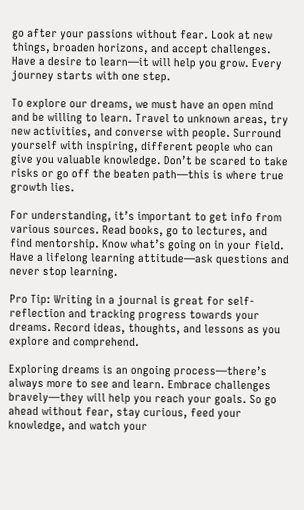go after your passions without fear. Look at new things, broaden horizons, and accept challenges. Have a desire to learn—it will help you grow. Every journey starts with one step.

To explore our dreams, we must have an open mind and be willing to learn. Travel to unknown areas, try new activities, and converse with people. Surround yourself with inspiring, different people who can give you valuable knowledge. Don’t be scared to take risks or go off the beaten path—this is where true growth lies.

For understanding, it’s important to get info from various sources. Read books, go to lectures, and find mentorship. Know what’s going on in your field. Have a lifelong learning attitude—ask questions and never stop learning.

Pro Tip: Writing in a journal is great for self-reflection and tracking progress towards your dreams. Record ideas, thoughts, and lessons as you explore and comprehend.

Exploring dreams is an ongoing process—there’s always more to see and learn. Embrace challenges bravely—they will help you reach your goals. So go ahead without fear, stay curious, feed your knowledge, and watch your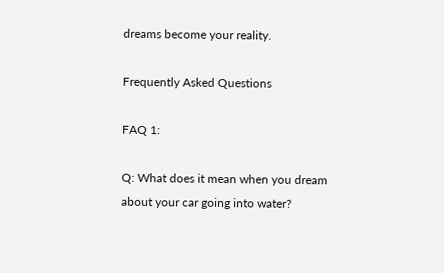dreams become your reality.

Frequently Asked Questions

FAQ 1:

Q: What does it mean when you dream about your car going into water?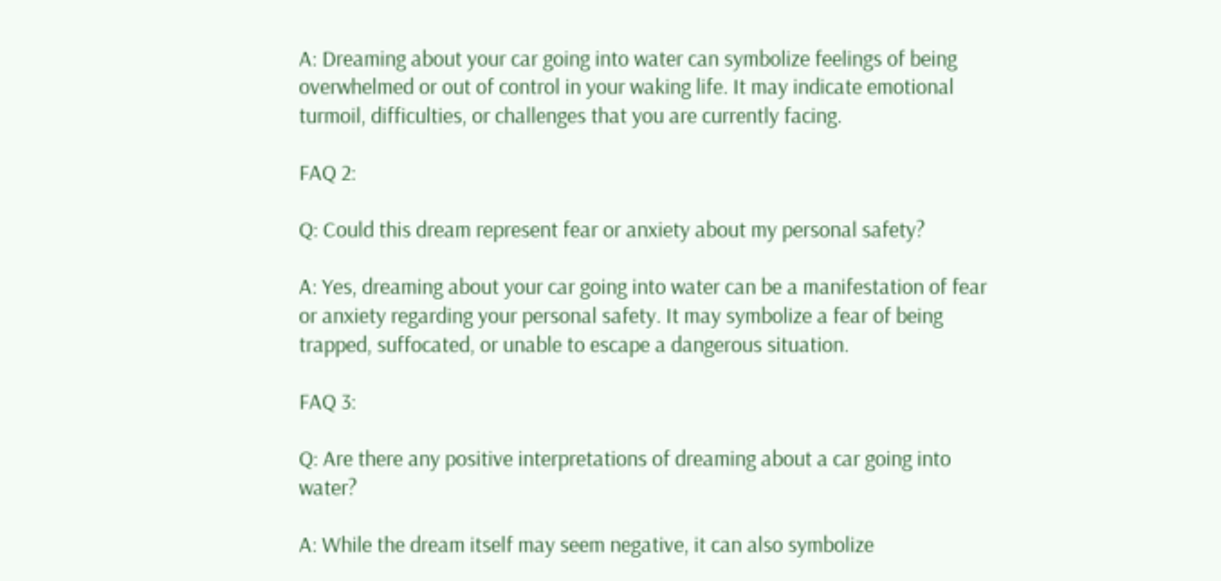A: Dreaming about your car going into water can symbolize feelings of being overwhelmed or out of control in your waking life. It may indicate emotional turmoil, difficulties, or challenges that you are currently facing.

FAQ 2:

Q: Could this dream represent fear or anxiety about my personal safety?

A: Yes, dreaming about your car going into water can be a manifestation of fear or anxiety regarding your personal safety. It may symbolize a fear of being trapped, suffocated, or unable to escape a dangerous situation.

FAQ 3:

Q: Are there any positive interpretations of dreaming about a car going into water?

A: While the dream itself may seem negative, it can also symbolize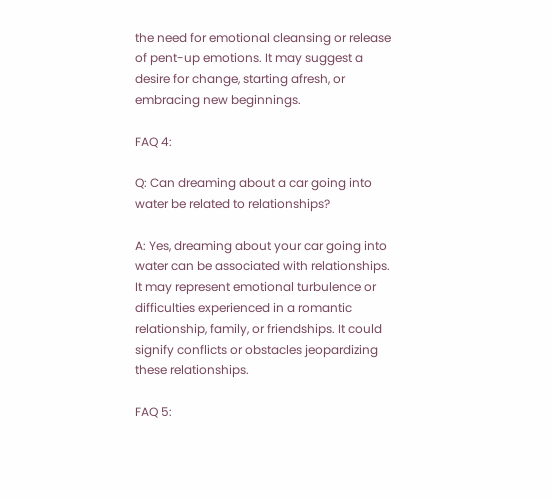the need for emotional cleansing or release of pent-up emotions. It may suggest a desire for change, starting afresh, or embracing new beginnings.

FAQ 4:

Q: Can dreaming about a car going into water be related to relationships?

A: Yes, dreaming about your car going into water can be associated with relationships. It may represent emotional turbulence or difficulties experienced in a romantic relationship, family, or friendships. It could signify conflicts or obstacles jeopardizing these relationships.

FAQ 5: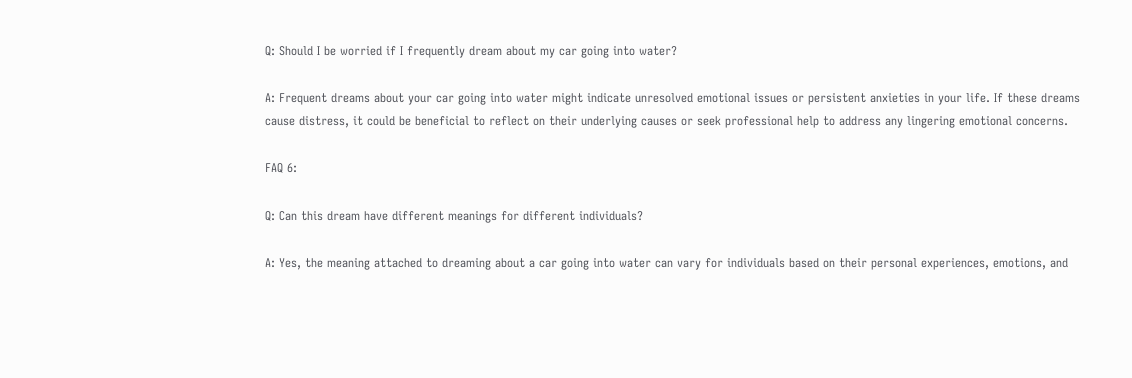Q: Should I be worried if I frequently dream about my car going into water?

A: Frequent dreams about your car going into water might indicate unresolved emotional issues or persistent anxieties in your life. If these dreams cause distress, it could be beneficial to reflect on their underlying causes or seek professional help to address any lingering emotional concerns.

FAQ 6:

Q: Can this dream have different meanings for different individuals?

A: Yes, the meaning attached to dreaming about a car going into water can vary for individuals based on their personal experiences, emotions, and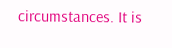circumstances. It is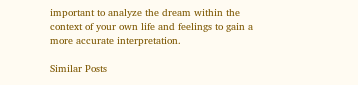important to analyze the dream within the context of your own life and feelings to gain a more accurate interpretation.

Similar Posts